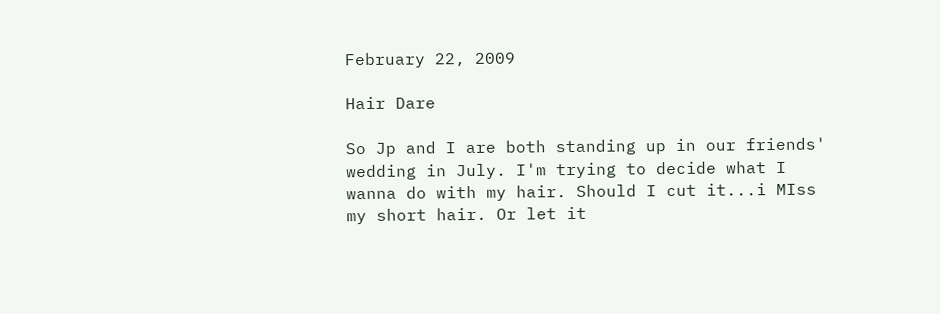February 22, 2009

Hair Dare

So Jp and I are both standing up in our friends' wedding in July. I'm trying to decide what I wanna do with my hair. Should I cut it...i MIss my short hair. Or let it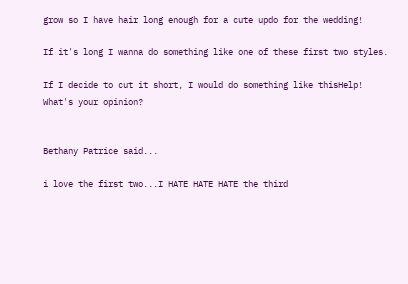grow so I have hair long enough for a cute updo for the wedding!

If it's long I wanna do something like one of these first two styles.

If I decide to cut it short, I would do something like thisHelp! What's your opinion?


Bethany Patrice said...

i love the first two...I HATE HATE HATE the third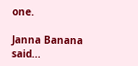one.

Janna Banana said...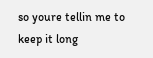so youre tellin me to keep it long